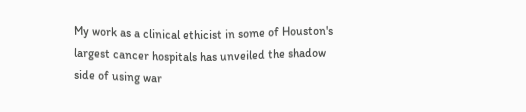My work as a clinical ethicist in some of Houston's largest cancer hospitals has unveiled the shadow side of using war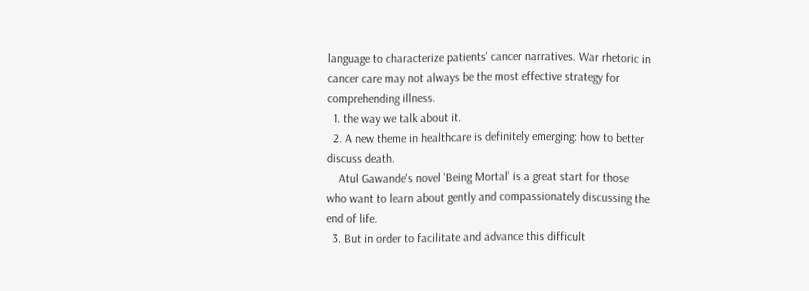language to characterize patients' cancer narratives. War rhetoric in cancer care may not always be the most effective strategy for comprehending illness.
  1. the way we talk about it.
  2. A new theme in healthcare is definitely emerging: how to better discuss death.
    Atul Gawande's novel 'Being Mortal' is a great start for those who want to learn about gently and compassionately discussing the end of life.
  3. But in order to facilitate and advance this difficult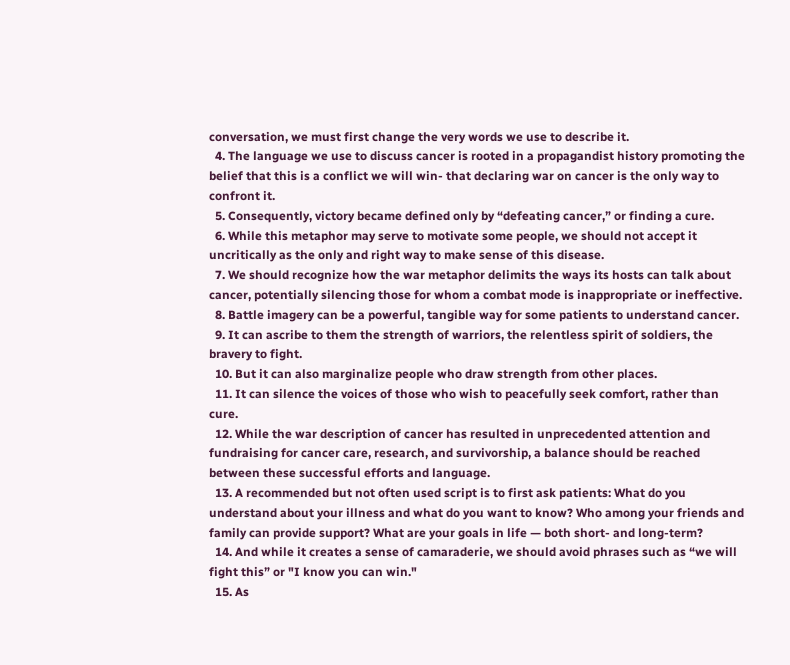conversation, we must first change the very words we use to describe it.
  4. The language we use to discuss cancer is rooted in a propagandist history promoting the belief that this is a conflict we will win- that declaring war on cancer is the only way to confront it.
  5. Consequently, victory became defined only by “defeating cancer,” or finding a cure.
  6. While this metaphor may serve to motivate some people, we should not accept it uncritically as the only and right way to make sense of this disease.
  7. We should recognize how the war metaphor delimits the ways its hosts can talk about cancer, potentially silencing those for whom a combat mode is inappropriate or ineffective.
  8. Battle imagery can be a powerful, tangible way for some patients to understand cancer.
  9. It can ascribe to them the strength of warriors, the relentless spirit of soldiers, the bravery to fight.
  10. But it can also marginalize people who draw strength from other places.
  11. It can silence the voices of those who wish to peacefully seek comfort, rather than cure.
  12. While the war description of cancer has resulted in unprecedented attention and fundraising for cancer care, research, and survivorship, a balance should be reached between these successful efforts and language.
  13. A recommended but not often used script is to first ask patients: What do you understand about your illness and what do you want to know? Who among your friends and family can provide support? What are your goals in life — both short- and long-term?
  14. And while it creates a sense of camaraderie, we should avoid phrases such as “we will fight this” or "I know you can win."
  15. As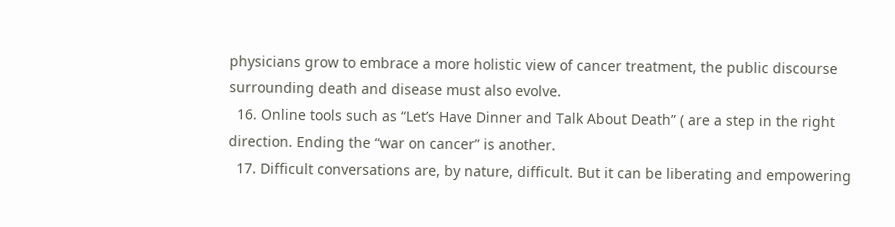physicians grow to embrace a more holistic view of cancer treatment, the public discourse surrounding death and disease must also evolve.
  16. Online tools such as “Let’s Have Dinner and Talk About Death” ( are a step in the right direction. Ending the “war on cancer” is another.
  17. Difficult conversations are, by nature, difficult. But it can be liberating and empowering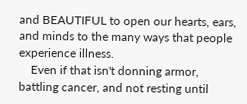and BEAUTIFUL to open our hearts, ears, and minds to the many ways that people experience illness.
    Even if that isn't donning armor, battling cancer, and not resting until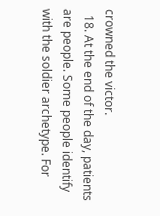crowned the victor.
  18. At the end of the day, patients are people. Some people identify with the soldier archetype. For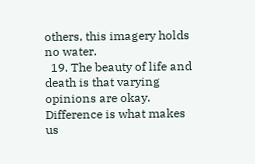others, this imagery holds no water.
  19. The beauty of life and death is that varying opinions are okay. Difference is what makes us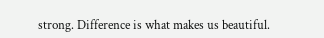strong. Difference is what makes us beautiful.